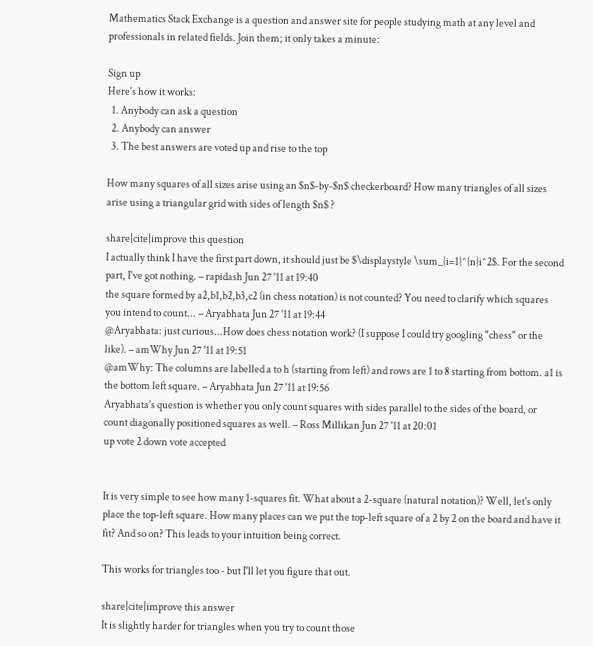Mathematics Stack Exchange is a question and answer site for people studying math at any level and professionals in related fields. Join them; it only takes a minute:

Sign up
Here's how it works:
  1. Anybody can ask a question
  2. Anybody can answer
  3. The best answers are voted up and rise to the top

How many squares of all sizes arise using an $n$-by-$n$ checkerboard? How many triangles of all sizes arise using a triangular grid with sides of length $n$ ?

share|cite|improve this question
I actually think I have the first part down, it should just be $\displaystyle \sum_{i=1}^{n}i^2$. For the second part, I've got nothing. – rapidash Jun 27 '11 at 19:40
the square formed by a2,b1,b2,b3,c2 (in chess notation) is not counted? You need to clarify which squares you intend to count... – Aryabhata Jun 27 '11 at 19:44
@Aryabhata: just curious...How does chess notation work? (I suppose I could try googling "chess" or the like). – amWhy Jun 27 '11 at 19:51
@amWhy: The columns are labelled a to h (starting from left) and rows are 1 to 8 starting from bottom. a1 is the bottom left square. – Aryabhata Jun 27 '11 at 19:56
Aryabhata's question is whether you only count squares with sides parallel to the sides of the board, or count diagonally positioned squares as well. – Ross Millikan Jun 27 '11 at 20:01
up vote 2 down vote accepted


It is very simple to see how many 1-squares fit. What about a 2-square (natural notation)? Well, let's only place the top-left square. How many places can we put the top-left square of a 2 by 2 on the board and have it fit? And so on? This leads to your intuition being correct.

This works for triangles too - but I'll let you figure that out.

share|cite|improve this answer
It is slightly harder for triangles when you try to count those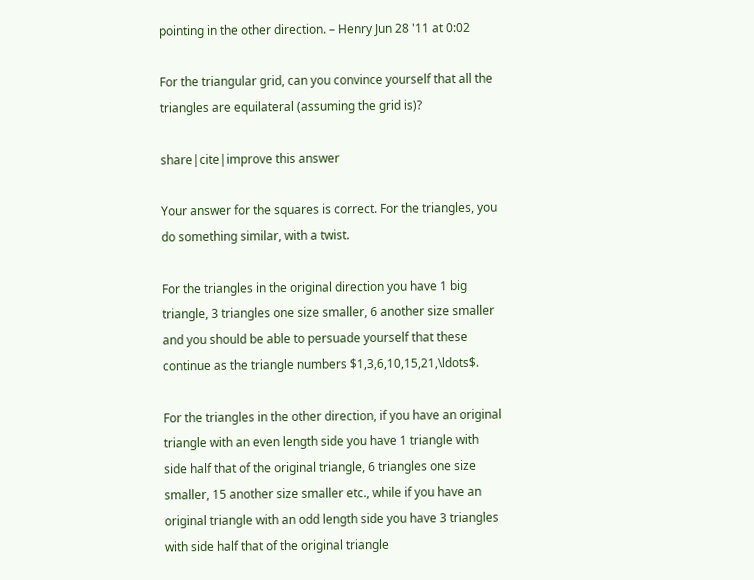pointing in the other direction. – Henry Jun 28 '11 at 0:02

For the triangular grid, can you convince yourself that all the triangles are equilateral (assuming the grid is)?

share|cite|improve this answer

Your answer for the squares is correct. For the triangles, you do something similar, with a twist.

For the triangles in the original direction you have 1 big triangle, 3 triangles one size smaller, 6 another size smaller and you should be able to persuade yourself that these continue as the triangle numbers $1,3,6,10,15,21,\ldots$.

For the triangles in the other direction, if you have an original triangle with an even length side you have 1 triangle with side half that of the original triangle, 6 triangles one size smaller, 15 another size smaller etc., while if you have an original triangle with an odd length side you have 3 triangles with side half that of the original triangle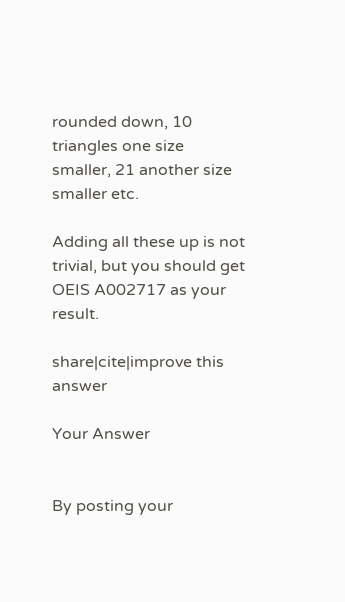rounded down, 10 triangles one size smaller, 21 another size smaller etc.

Adding all these up is not trivial, but you should get OEIS A002717 as your result.

share|cite|improve this answer

Your Answer


By posting your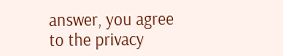answer, you agree to the privacy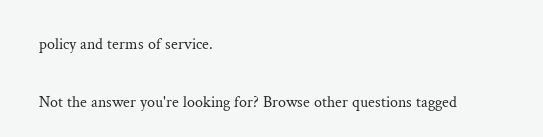policy and terms of service.

Not the answer you're looking for? Browse other questions tagged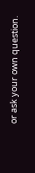or ask your own question.